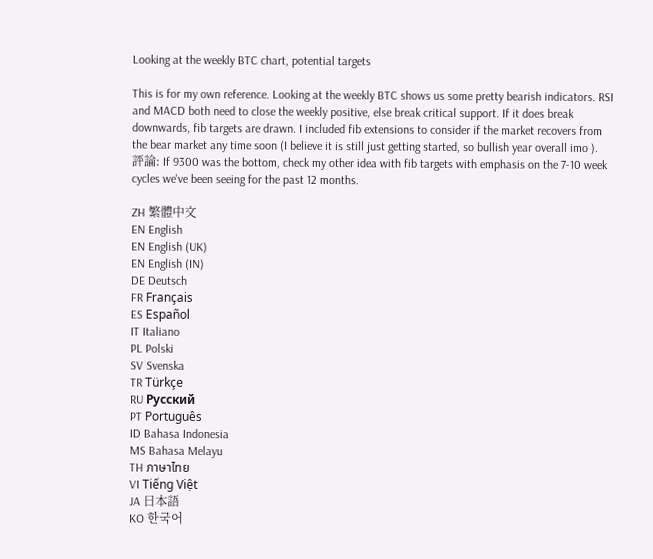Looking at the weekly BTC chart, potential targets

This is for my own reference. Looking at the weekly BTC shows us some pretty bearish indicators. RSI and MACD both need to close the weekly positive, else break critical support. If it does break downwards, fib targets are drawn. I included fib extensions to consider if the market recovers from the bear market any time soon (I believe it is still just getting started, so bullish year overall imo ).
評論: If 9300 was the bottom, check my other idea with fib targets with emphasis on the 7-10 week cycles we've been seeing for the past 12 months.

ZH 繁體中文
EN English
EN English (UK)
EN English (IN)
DE Deutsch
FR Français
ES Español
IT Italiano
PL Polski
SV Svenska
TR Türkçe
RU Русский
PT Português
ID Bahasa Indonesia
MS Bahasa Melayu
TH ภาษาไทย
VI Tiếng Việt
JA 日本語
KO 한국어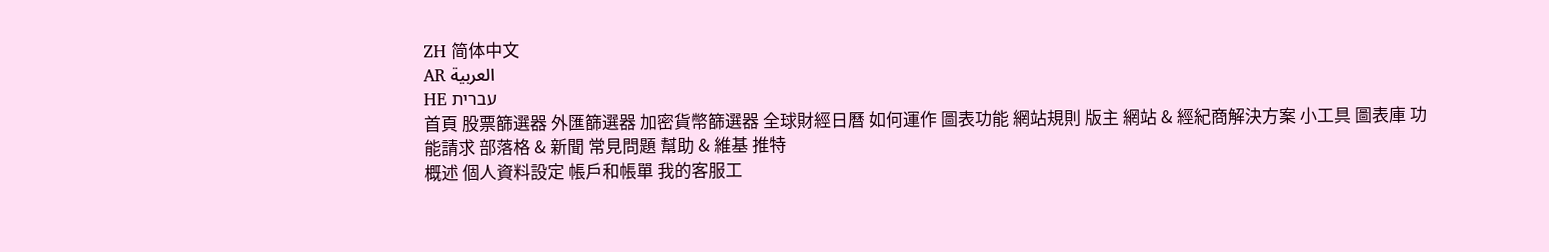ZH 简体中文
AR العربية
HE עברית
首頁 股票篩選器 外匯篩選器 加密貨幣篩選器 全球財經日曆 如何運作 圖表功能 網站規則 版主 網站 & 經紀商解決方案 小工具 圖表庫 功能請求 部落格 & 新聞 常見問題 幫助 & 維基 推特
概述 個人資料設定 帳戶和帳單 我的客服工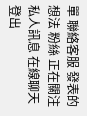單 聯絡客服 發表的想法 粉絲 正在關注 私人訊息 在線聊天 登出